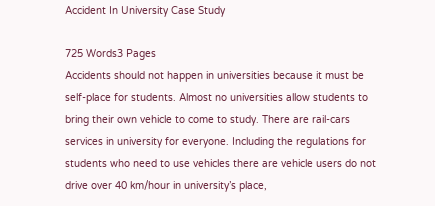Accident In University Case Study

725 Words3 Pages
Accidents should not happen in universities because it must be self-place for students. Almost no universities allow students to bring their own vehicle to come to study. There are rail-cars services in university for everyone. Including the regulations for students who need to use vehicles there are vehicle users do not drive over 40 km/hour in university’s place,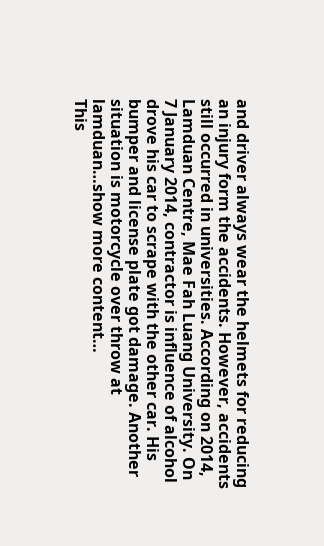and driver always wear the helmets for reducing an injury form the accidents. However, accidents still occurred in universities. According on 2014, Lamduan Centre, Mae Fah Luang University. On 7 January 2014, contractor is influence of alcohol drove his car to scrape with the other car. His bumper and license plate got damage. Another situation is motorcycle over throw at lamduan…show more content…
This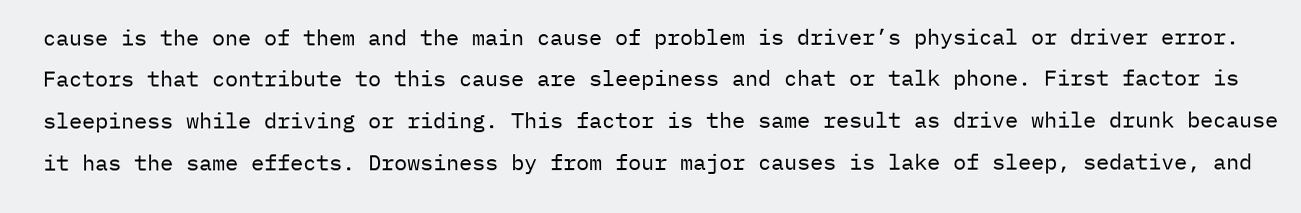cause is the one of them and the main cause of problem is driver’s physical or driver error. Factors that contribute to this cause are sleepiness and chat or talk phone. First factor is sleepiness while driving or riding. This factor is the same result as drive while drunk because it has the same effects. Drowsiness by from four major causes is lake of sleep, sedative, and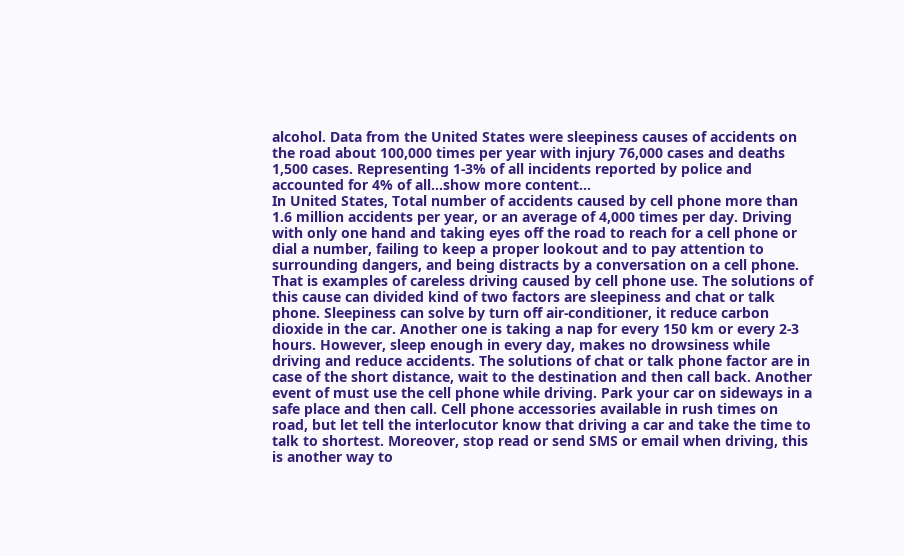alcohol. Data from the United States were sleepiness causes of accidents on the road about 100,000 times per year with injury 76,000 cases and deaths 1,500 cases. Representing 1-3% of all incidents reported by police and accounted for 4% of all…show more content…
In United States, Total number of accidents caused by cell phone more than 1.6 million accidents per year, or an average of 4,000 times per day. Driving with only one hand and taking eyes off the road to reach for a cell phone or dial a number, failing to keep a proper lookout and to pay attention to surrounding dangers, and being distracts by a conversation on a cell phone. That is examples of careless driving caused by cell phone use. The solutions of this cause can divided kind of two factors are sleepiness and chat or talk phone. Sleepiness can solve by turn off air-conditioner, it reduce carbon dioxide in the car. Another one is taking a nap for every 150 km or every 2-3 hours. However, sleep enough in every day, makes no drowsiness while driving and reduce accidents. The solutions of chat or talk phone factor are in case of the short distance, wait to the destination and then call back. Another event of must use the cell phone while driving. Park your car on sideways in a safe place and then call. Cell phone accessories available in rush times on road, but let tell the interlocutor know that driving a car and take the time to talk to shortest. Moreover, stop read or send SMS or email when driving, this is another way to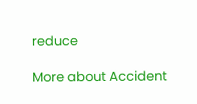reduce

More about Accident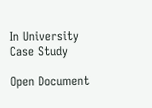In University Case Study

Open Document